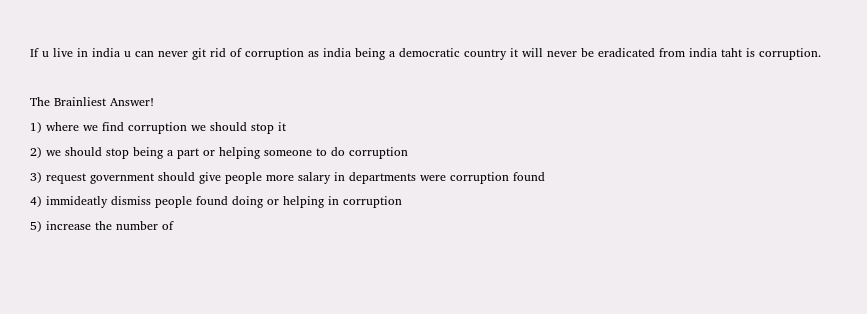If u live in india u can never git rid of corruption as india being a democratic country it will never be eradicated from india taht is corruption.

The Brainliest Answer!
1) where we find corruption we should stop it
2) we should stop being a part or helping someone to do corruption
3) request government should give people more salary in departments were corruption found
4) immideatly dismiss people found doing or helping in corruption
5) increase the number of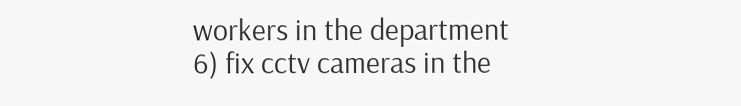workers in the department
6) fix cctv cameras in the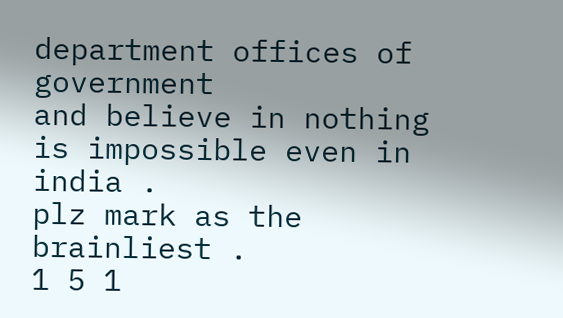department offices of government
and believe in nothing is impossible even in india .
plz mark as the brainliest .
1 5 1